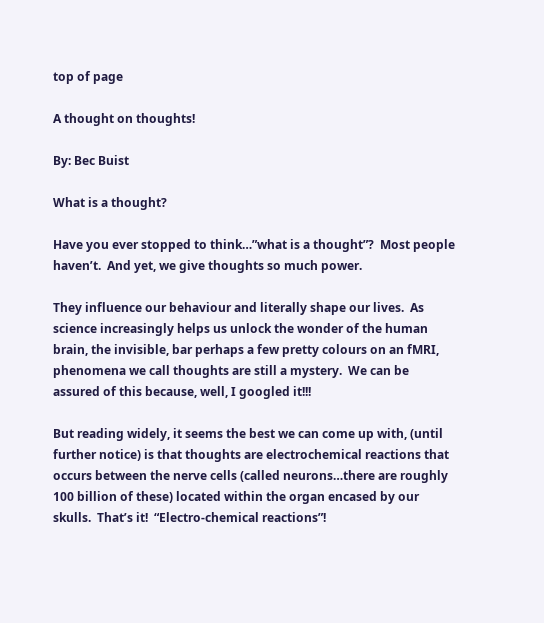top of page

A thought on thoughts!

By: Bec Buist

What is a thought?

Have you ever stopped to think…”what is a thought”?  Most people haven’t.  And yet, we give thoughts so much power.

They influence our behaviour and literally shape our lives.  As science increasingly helps us unlock the wonder of the human brain, the invisible, bar perhaps a few pretty colours on an fMRI, phenomena we call thoughts are still a mystery.  We can be assured of this because, well, I googled it!!!

But reading widely, it seems the best we can come up with, (until further notice) is that thoughts are electrochemical reactions that occurs between the nerve cells (called neurons…there are roughly 100 billion of these) located within the organ encased by our skulls.  That’s it!  “Electro-chemical reactions”!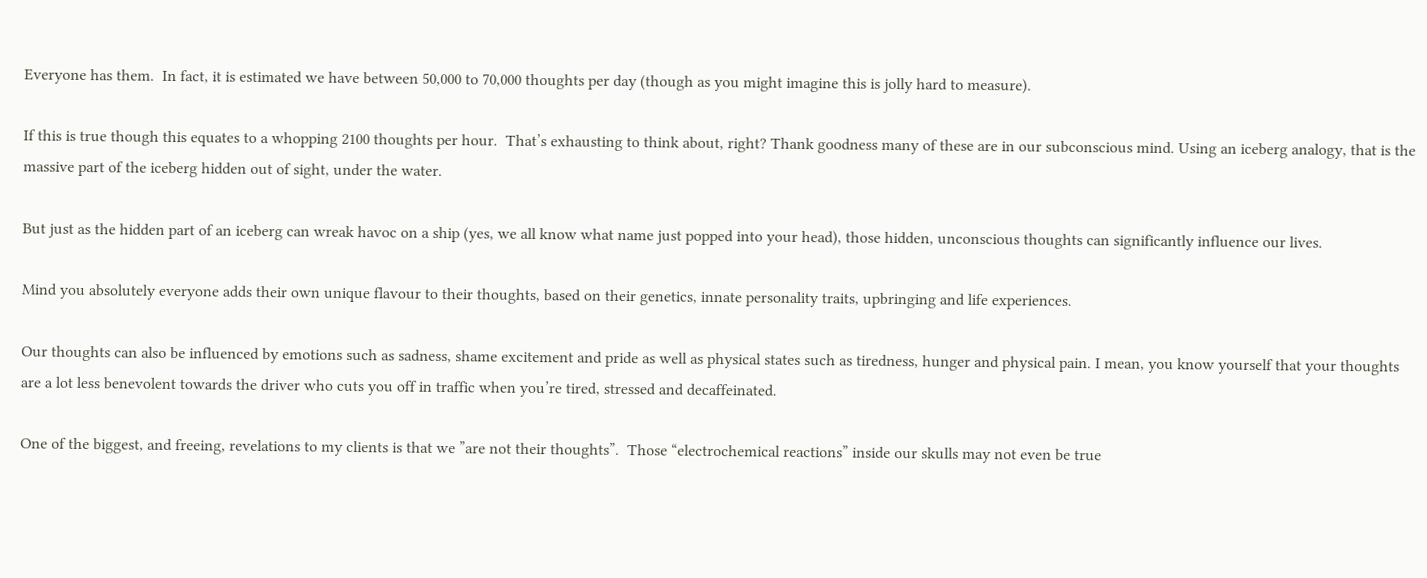Everyone has them.  In fact, it is estimated we have between 50,000 to 70,000 thoughts per day (though as you might imagine this is jolly hard to measure).

If this is true though this equates to a whopping 2100 thoughts per hour.  That’s exhausting to think about, right? Thank goodness many of these are in our subconscious mind. Using an iceberg analogy, that is the massive part of the iceberg hidden out of sight, under the water.

But just as the hidden part of an iceberg can wreak havoc on a ship (yes, we all know what name just popped into your head), those hidden, unconscious thoughts can significantly influence our lives.

Mind you absolutely everyone adds their own unique flavour to their thoughts, based on their genetics, innate personality traits, upbringing and life experiences.

Our thoughts can also be influenced by emotions such as sadness, shame excitement and pride as well as physical states such as tiredness, hunger and physical pain. I mean, you know yourself that your thoughts are a lot less benevolent towards the driver who cuts you off in traffic when you’re tired, stressed and decaffeinated.

One of the biggest, and freeing, revelations to my clients is that we ”are not their thoughts”.  Those “electrochemical reactions” inside our skulls may not even be true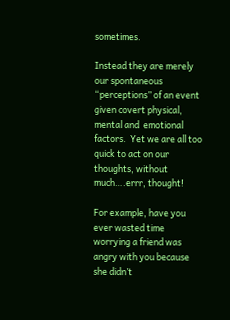sometimes.

Instead they are merely our spontaneous “perceptions” of an event given covert physical, mental and  emotional factors.  Yet we are all too quick to act on our thoughts, without much….errr, thought!

For example, have you ever wasted time worrying a friend was angry with you because she didn’t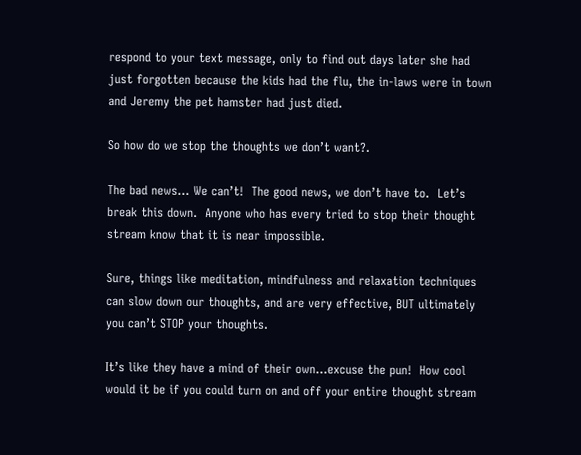respond to your text message, only to find out days later she had just forgotten because the kids had the flu, the in-laws were in town and Jeremy the pet hamster had just died.

So how do we stop the thoughts we don’t want?.

The bad news… We can’t!  The good news, we don’t have to.  Let’s break this down.  Anyone who has every tried to stop their thought stream know that it is near impossible.

Sure, things like meditation, mindfulness and relaxation techniques can slow down our thoughts, and are very effective, BUT ultimately you can’t STOP your thoughts.

It’s like they have a mind of their own…excuse the pun!  How cool would it be if you could turn on and off your entire thought stream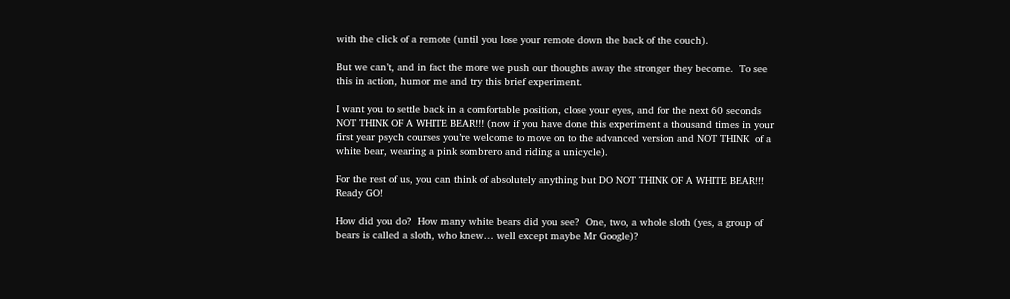with the click of a remote (until you lose your remote down the back of the couch).

But we can’t, and in fact the more we push our thoughts away the stronger they become.  To see this in action, humor me and try this brief experiment.

I want you to settle back in a comfortable position, close your eyes, and for the next 60 seconds NOT THINK OF A WHITE BEAR!!! (now if you have done this experiment a thousand times in your first year psych courses you’re welcome to move on to the advanced version and NOT THINK  of a white bear, wearing a pink sombrero and riding a unicycle).

For the rest of us, you can think of absolutely anything but DO NOT THINK OF A WHITE BEAR!!!  Ready GO!

How did you do?  How many white bears did you see?  One, two, a whole sloth (yes, a group of bears is called a sloth, who knew… well except maybe Mr Google)?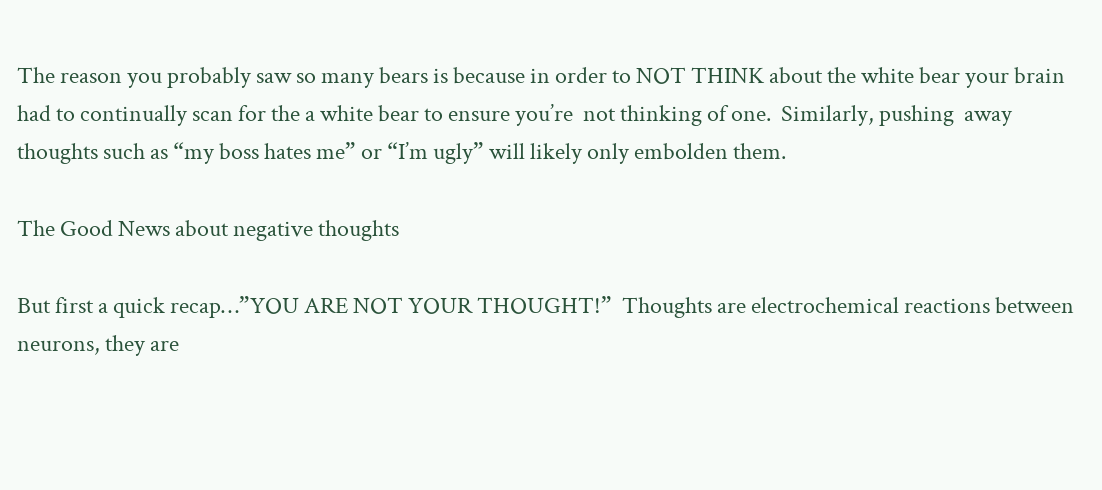The reason you probably saw so many bears is because in order to NOT THINK about the white bear your brain had to continually scan for the a white bear to ensure you’re  not thinking of one.  Similarly, pushing  away thoughts such as “my boss hates me” or “I’m ugly” will likely only embolden them.

The Good News about negative thoughts

But first a quick recap…”YOU ARE NOT YOUR THOUGHT!”  Thoughts are electrochemical reactions between neurons, they are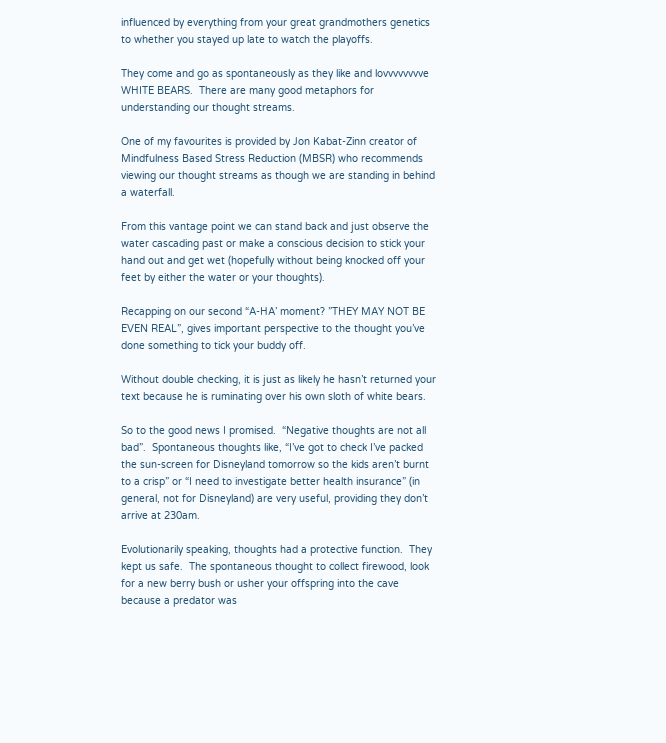influenced by everything from your great grandmothers genetics to whether you stayed up late to watch the playoffs.

They come and go as spontaneously as they like and lovvvvvvvve WHITE BEARS.  There are many good metaphors for understanding our thought streams.

One of my favourites is provided by Jon Kabat-Zinn creator of Mindfulness Based Stress Reduction (MBSR) who recommends viewing our thought streams as though we are standing in behind a waterfall.

From this vantage point we can stand back and just observe the water cascading past or make a conscious decision to stick your hand out and get wet (hopefully without being knocked off your feet by either the water or your thoughts).

Recapping on our second “A-HA’ moment? ”THEY MAY NOT BE EVEN REAL”, gives important perspective to the thought you’ve done something to tick your buddy off.

Without double checking, it is just as likely he hasn’t returned your text because he is ruminating over his own sloth of white bears.

So to the good news I promised.  “Negative thoughts are not all bad”.  Spontaneous thoughts like, “I’ve got to check I’ve packed the sun-screen for Disneyland tomorrow so the kids aren’t burnt to a crisp” or “I need to investigate better health insurance” (in general, not for Disneyland) are very useful, providing they don’t arrive at 230am.

Evolutionarily speaking, thoughts had a protective function.  They kept us safe.  The spontaneous thought to collect firewood, look for a new berry bush or usher your offspring into the cave because a predator was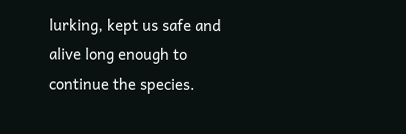lurking, kept us safe and alive long enough to continue the species.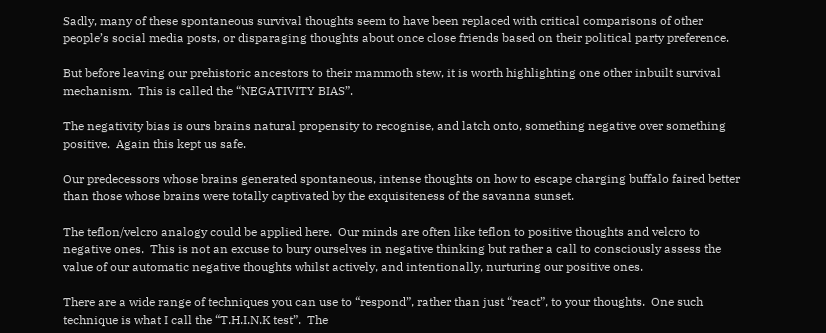Sadly, many of these spontaneous survival thoughts seem to have been replaced with critical comparisons of other people’s social media posts, or disparaging thoughts about once close friends based on their political party preference.

But before leaving our prehistoric ancestors to their mammoth stew, it is worth highlighting one other inbuilt survival mechanism.  This is called the “NEGATIVITY BIAS”.

The negativity bias is ours brains natural propensity to recognise, and latch onto, something negative over something positive.  Again this kept us safe.

Our predecessors whose brains generated spontaneous, intense thoughts on how to escape charging buffalo faired better than those whose brains were totally captivated by the exquisiteness of the savanna sunset.

The teflon/velcro analogy could be applied here.  Our minds are often like teflon to positive thoughts and velcro to negative ones.  This is not an excuse to bury ourselves in negative thinking but rather a call to consciously assess the value of our automatic negative thoughts whilst actively, and intentionally, nurturing our positive ones.

There are a wide range of techniques you can use to “respond”, rather than just “react”, to your thoughts.  One such technique is what I call the “T.H.I.N.K test”.  The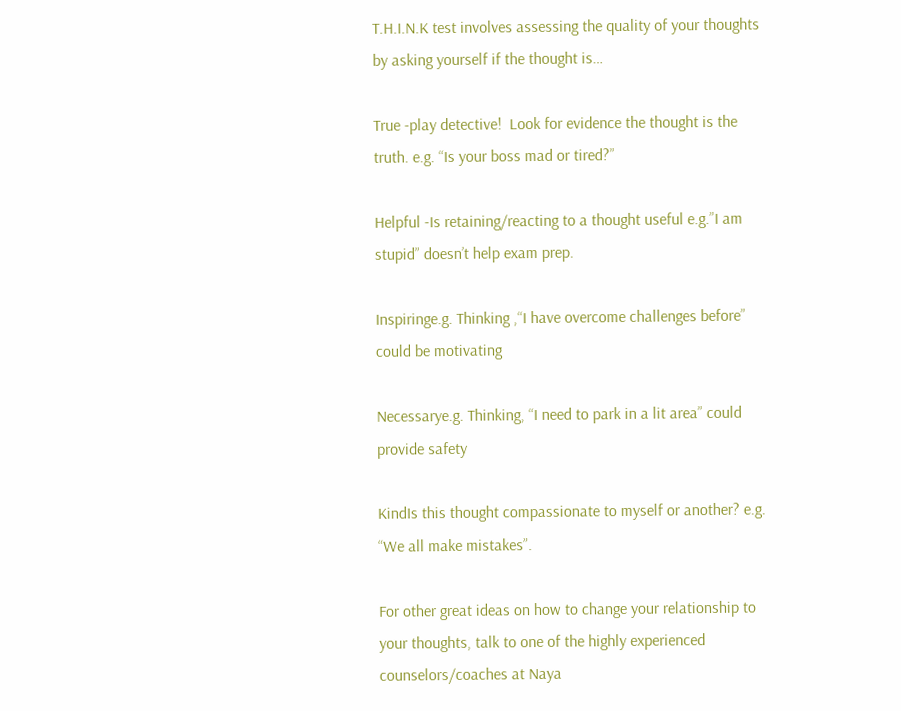T.H.I.N.K test involves assessing the quality of your thoughts by asking yourself if the thought is…

True -play detective!  Look for evidence the thought is the truth. e.g. “Is your boss mad or tired?”

Helpful -Is retaining/reacting to a thought useful e.g.”I am stupid” doesn’t help exam prep.

Inspiringe.g. Thinking ,“I have overcome challenges before” could be motivating

Necessarye.g. Thinking, “I need to park in a lit area” could provide safety

KindIs this thought compassionate to myself or another? e.g. “We all make mistakes”.

For other great ideas on how to change your relationship to your thoughts, talk to one of the highly experienced counselors/coaches at Naya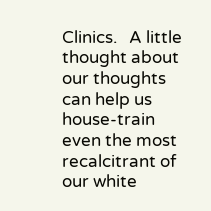Clinics.   A little thought about our thoughts can help us house-train even the most recalcitrant of our white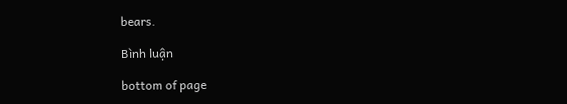bears.

Bình luận

bottom of page